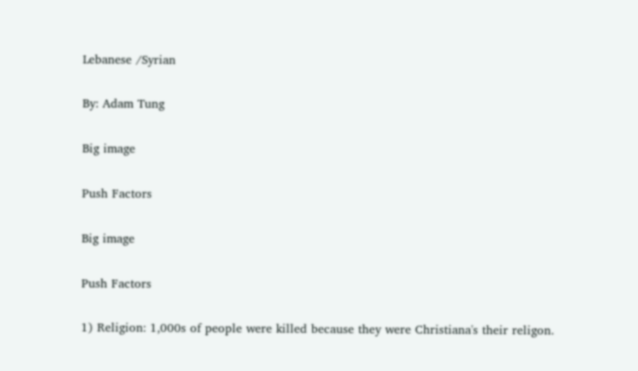Lebanese /Syrian

By: Adam Tung

Big image

Push Factors

Big image

Push Factors

1) Religion: 1,000s of people were killed because they were Christiana's their religon.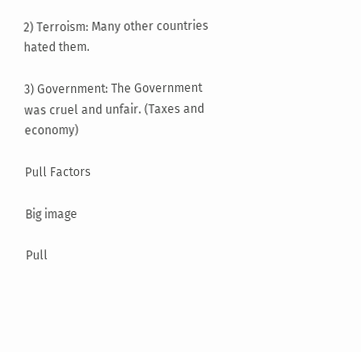2) Terroism: Many other countries hated them.

3) Government: The Government was cruel and unfair. (Taxes and economy)

Pull Factors

Big image

Pull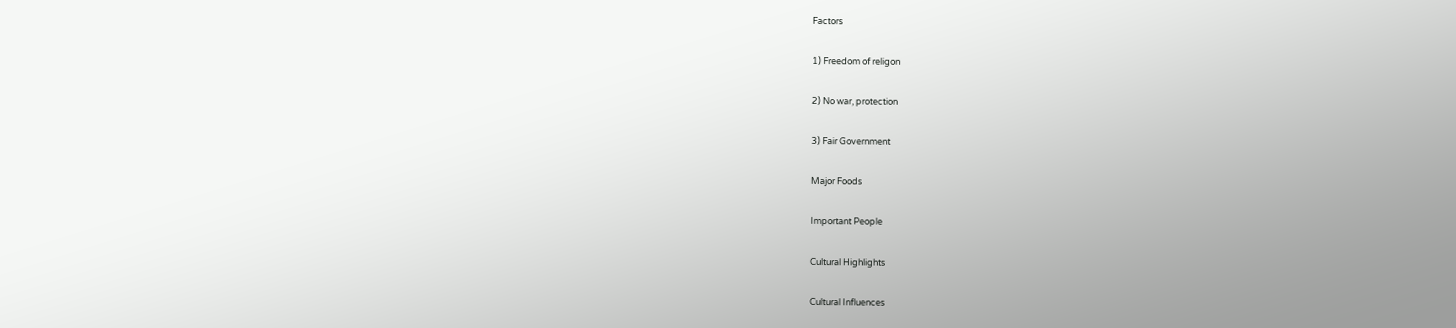Factors

1) Freedom of religon

2) No war, protection

3) Fair Government

Major Foods

Important People

Cultural Highlights

Cultural Influences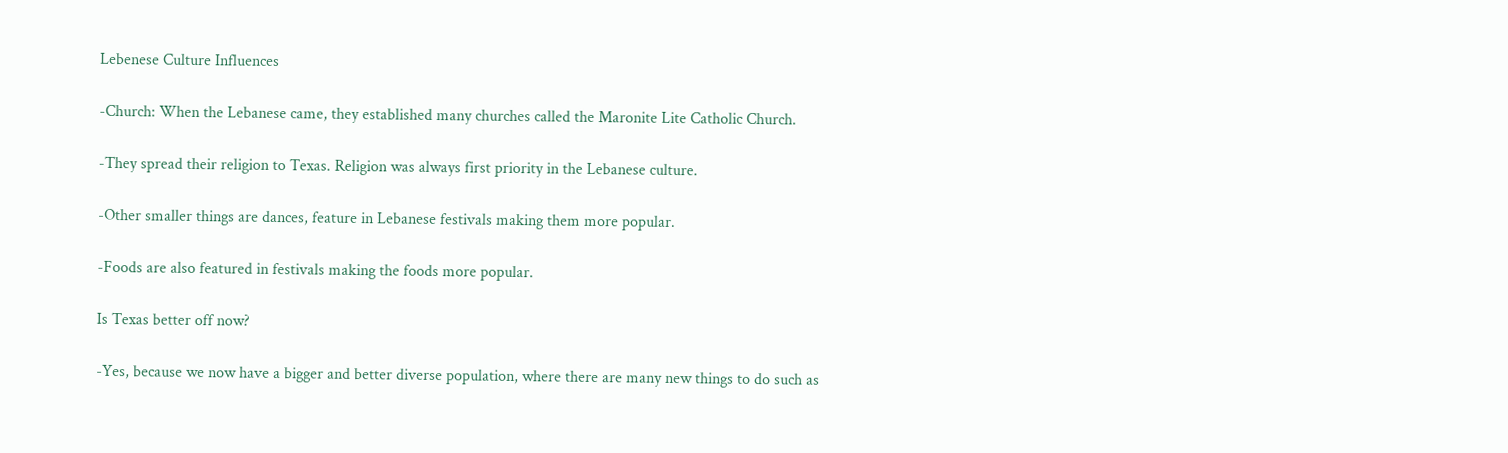Lebenese Culture Influences

-Church: When the Lebanese came, they established many churches called the Maronite Lite Catholic Church.

-They spread their religion to Texas. Religion was always first priority in the Lebanese culture.

-Other smaller things are dances, feature in Lebanese festivals making them more popular.

-Foods are also featured in festivals making the foods more popular.

Is Texas better off now?

-Yes, because we now have a bigger and better diverse population, where there are many new things to do such as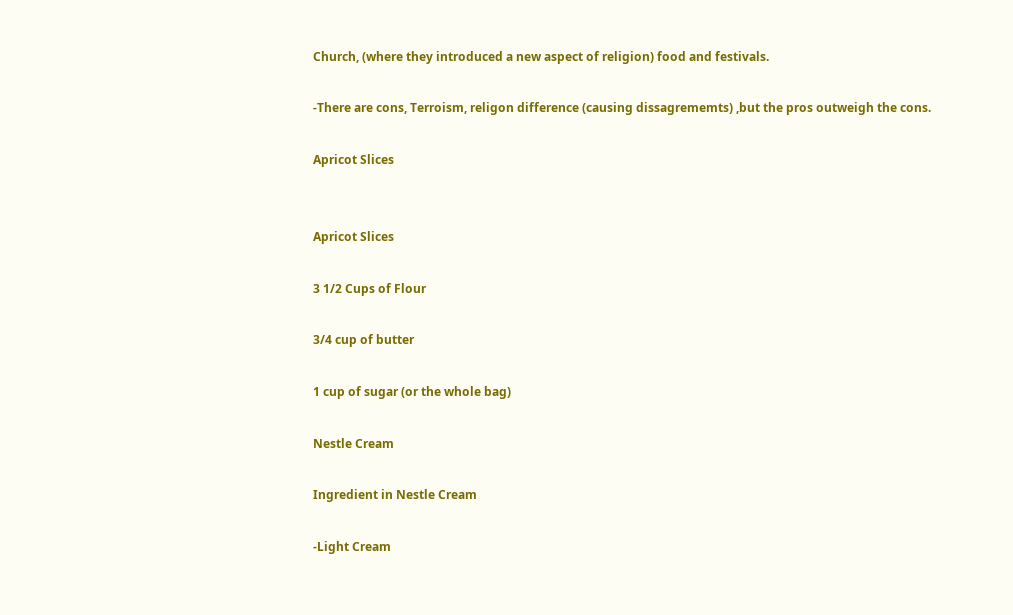Church, (where they introduced a new aspect of religion) food and festivals.

-There are cons, Terroism, religon difference (causing dissagrememts) ,but the pros outweigh the cons.

Apricot Slices


Apricot Slices

3 1/2 Cups of Flour

3/4 cup of butter

1 cup of sugar (or the whole bag)

Nestle Cream

Ingredient in Nestle Cream

-Light Cream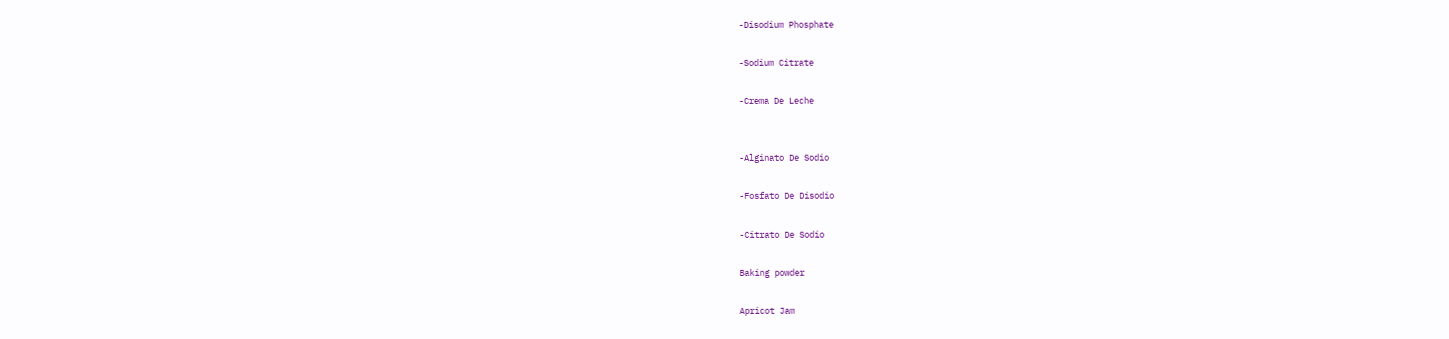-Disodium Phosphate

-Sodium Citrate

-Crema De Leche


-Alginato De Sodio

-Fosfato De Disodio

-Citrato De Sodio

Baking powder

Apricot Jam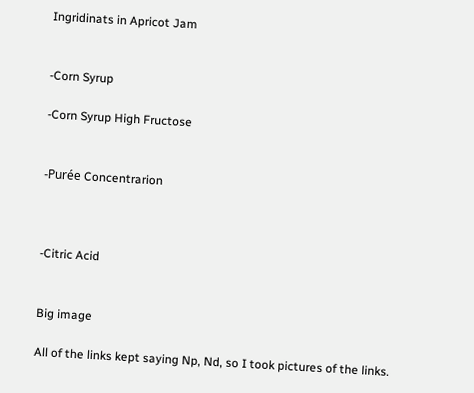Ingridinats in Apricot Jam


-Corn Syrup

-Corn Syrup High Fructose


-Purée Concentrarion



-Citric Acid


Big image

All of the links kept saying Np, Nd, so I took pictures of the links.